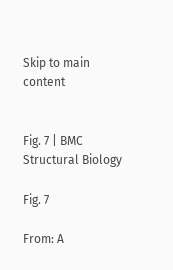Skip to main content


Fig. 7 | BMC Structural Biology

Fig. 7

From: A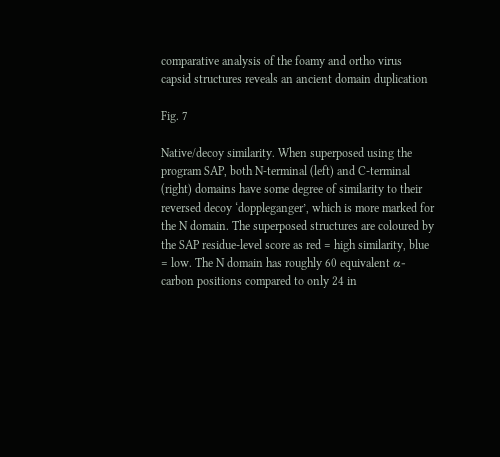comparative analysis of the foamy and ortho virus capsid structures reveals an ancient domain duplication

Fig. 7

Native/decoy similarity. When superposed using the program SAP, both N-terminal (left) and C-terminal (right) domains have some degree of similarity to their reversed decoy ‘doppleganger’, which is more marked for the N domain. The superposed structures are coloured by the SAP residue-level score as red = high similarity, blue = low. The N domain has roughly 60 equivalent α-carbon positions compared to only 24 in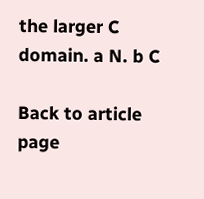the larger C domain. a N. b C

Back to article page